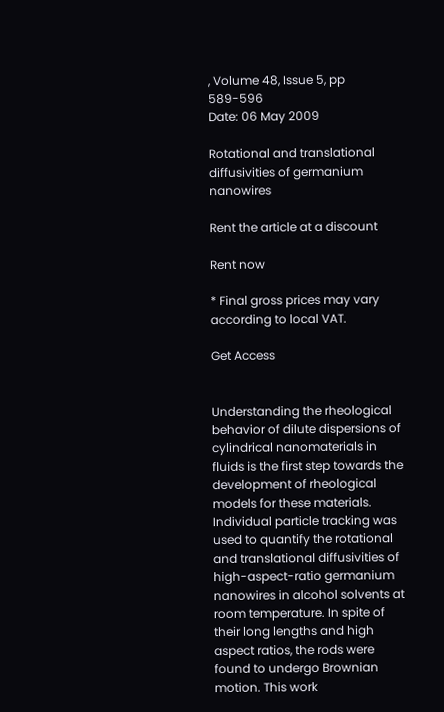, Volume 48, Issue 5, pp 589-596
Date: 06 May 2009

Rotational and translational diffusivities of germanium nanowires

Rent the article at a discount

Rent now

* Final gross prices may vary according to local VAT.

Get Access


Understanding the rheological behavior of dilute dispersions of cylindrical nanomaterials in fluids is the first step towards the development of rheological models for these materials. Individual particle tracking was used to quantify the rotational and translational diffusivities of high-aspect-ratio germanium nanowires in alcohol solvents at room temperature. In spite of their long lengths and high aspect ratios, the rods were found to undergo Brownian motion. This work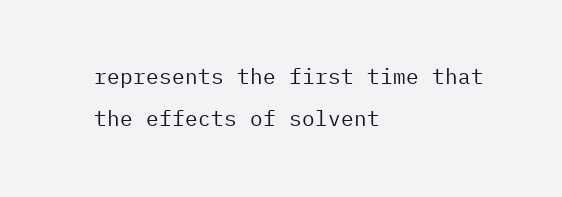represents the first time that the effects of solvent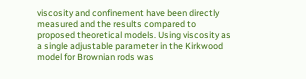viscosity and confinement have been directly measured and the results compared to proposed theoretical models. Using viscosity as a single adjustable parameter in the Kirkwood model for Brownian rods was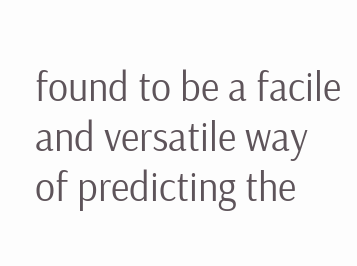found to be a facile and versatile way of predicting the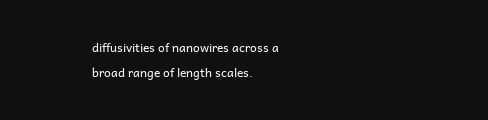diffusivities of nanowires across a broad range of length scales.